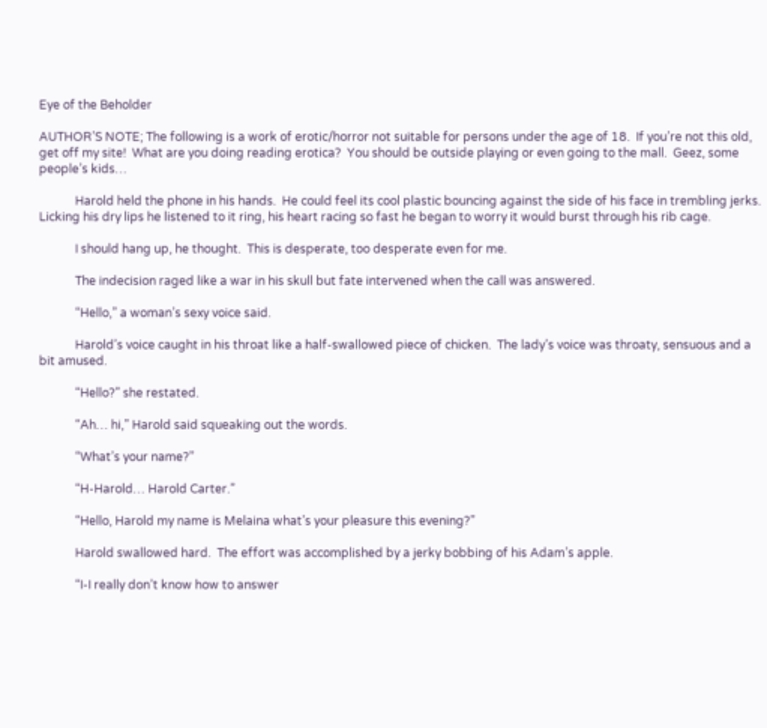Eye of the Beholder

AUTHOR’S NOTE; The following is a work of erotic/horror not suitable for persons under the age of 18.  If you’re not this old, get off my site!  What are you doing reading erotica?  You should be outside playing or even going to the mall.  Geez, some people’s kids…

            Harold held the phone in his hands.  He could feel its cool plastic bouncing against the side of his face in trembling jerks.  Licking his dry lips he listened to it ring, his heart racing so fast he began to worry it would burst through his rib cage.

            I should hang up, he thought.  This is desperate, too desperate even for me.

            The indecision raged like a war in his skull but fate intervened when the call was answered.

            “Hello,” a woman’s sexy voice said.

            Harold’s voice caught in his throat like a half-swallowed piece of chicken.  The lady’s voice was throaty, sensuous and a bit amused.

            “Hello?” she restated.

            “Ah… hi,” Harold said squeaking out the words.

            “What’s your name?”

            “H-Harold… Harold Carter.”

            “Hello, Harold my name is Melaina what’s your pleasure this evening?”

            Harold swallowed hard.  The effort was accomplished by a jerky bobbing of his Adam’s apple.

            “I-I really don’t know how to answer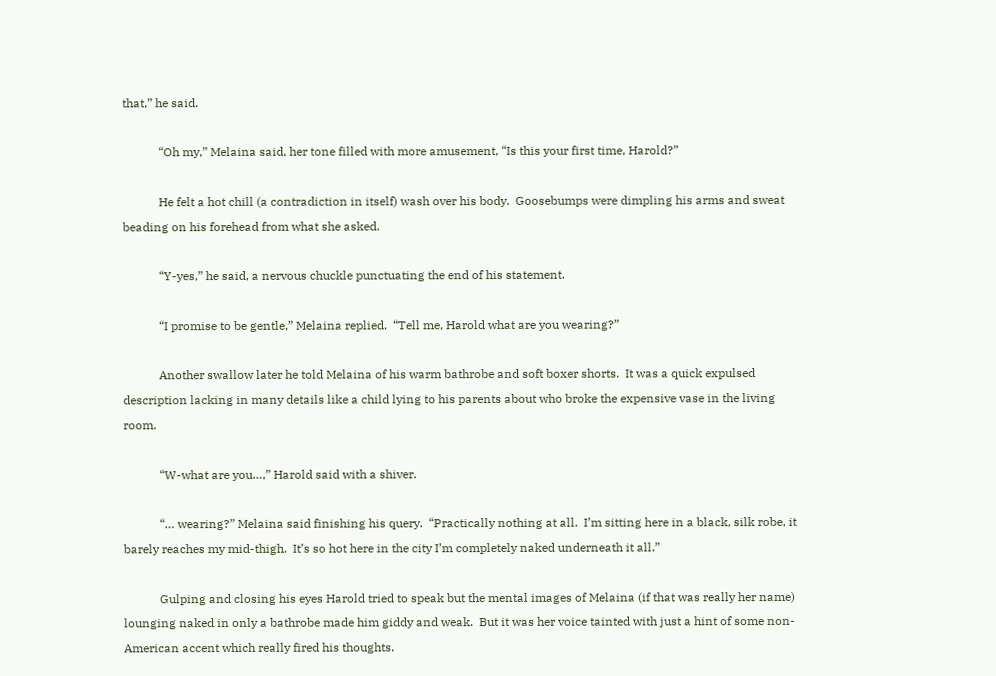that,” he said.

            “Oh my,” Melaina said, her tone filled with more amusement, “Is this your first time, Harold?”

            He felt a hot chill (a contradiction in itself) wash over his body.  Goosebumps were dimpling his arms and sweat beading on his forehead from what she asked.

            “Y-yes,” he said, a nervous chuckle punctuating the end of his statement.

            “I promise to be gentle,” Melaina replied.  “Tell me, Harold what are you wearing?”

            Another swallow later he told Melaina of his warm bathrobe and soft boxer shorts.  It was a quick expulsed description lacking in many details like a child lying to his parents about who broke the expensive vase in the living room.

            “W-what are you…,” Harold said with a shiver.

            “… wearing?” Melaina said finishing his query.  “Practically nothing at all.  I’m sitting here in a black, silk robe, it barely reaches my mid-thigh.  It’s so hot here in the city I’m completely naked underneath it all.”

            Gulping and closing his eyes Harold tried to speak but the mental images of Melaina (if that was really her name) lounging naked in only a bathrobe made him giddy and weak.  But it was her voice tainted with just a hint of some non-American accent which really fired his thoughts.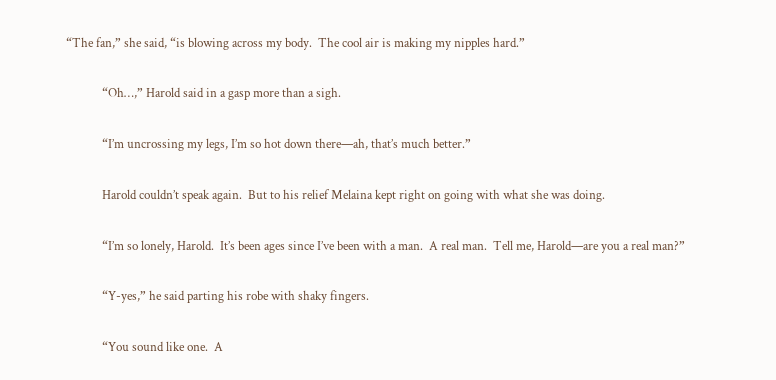“The fan,” she said, “is blowing across my body.  The cool air is making my nipples hard.”

            “Oh…,” Harold said in a gasp more than a sigh.

            “I’m uncrossing my legs, I’m so hot down there—ah, that’s much better.”

            Harold couldn’t speak again.  But to his relief Melaina kept right on going with what she was doing.

            “I’m so lonely, Harold.  It’s been ages since I’ve been with a man.  A real man.  Tell me, Harold—are you a real man?”

            “Y-yes,” he said parting his robe with shaky fingers.

            “You sound like one.  A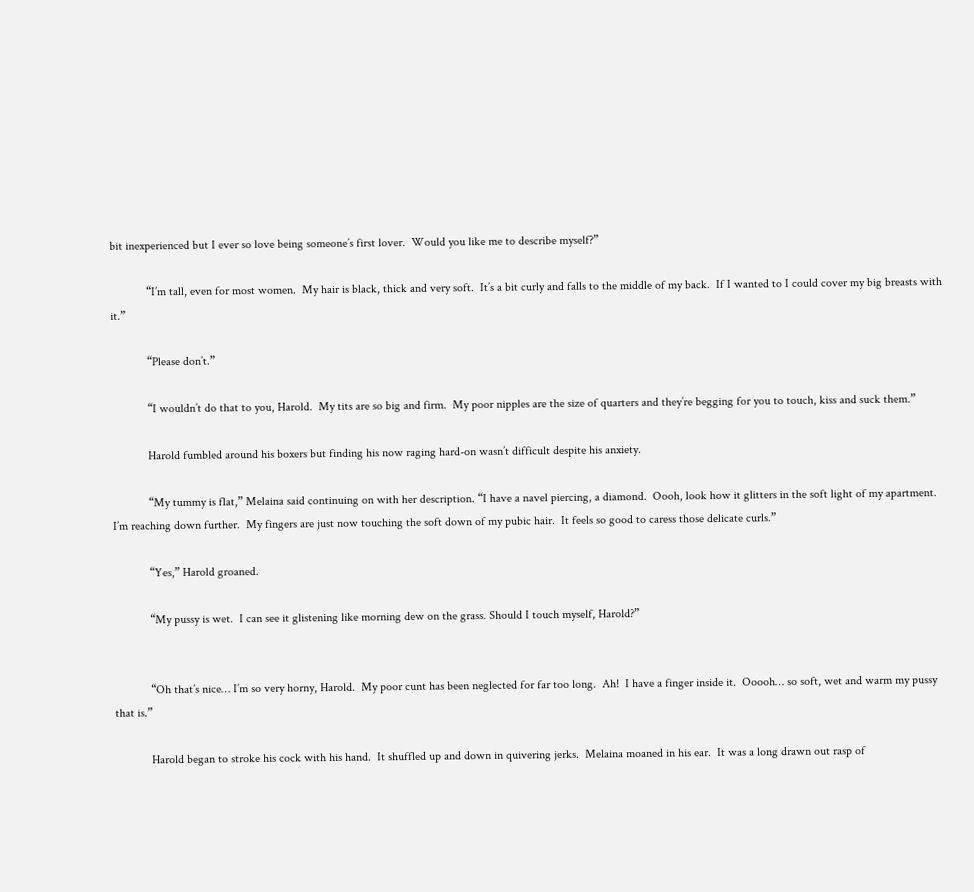bit inexperienced but I ever so love being someone’s first lover.  Would you like me to describe myself?”

            “I’m tall, even for most women.  My hair is black, thick and very soft.  It’s a bit curly and falls to the middle of my back.  If I wanted to I could cover my big breasts with it.”

            “Please don’t.”

            “I wouldn’t do that to you, Harold.  My tits are so big and firm.  My poor nipples are the size of quarters and they’re begging for you to touch, kiss and suck them.”

            Harold fumbled around his boxers but finding his now raging hard-on wasn’t difficult despite his anxiety.

            “My tummy is flat,” Melaina said continuing on with her description. “I have a navel piercing, a diamond.  Oooh, look how it glitters in the soft light of my apartment.  I’m reaching down further.  My fingers are just now touching the soft down of my pubic hair.  It feels so good to caress those delicate curls.”

            “Yes,” Harold groaned.

            “My pussy is wet.  I can see it glistening like morning dew on the grass. Should I touch myself, Harold?”


            “Oh that’s nice… I’m so very horny, Harold.  My poor cunt has been neglected for far too long.  Ah!  I have a finger inside it.  Ooooh… so soft, wet and warm my pussy that is.”

            Harold began to stroke his cock with his hand.  It shuffled up and down in quivering jerks.  Melaina moaned in his ear.  It was a long drawn out rasp of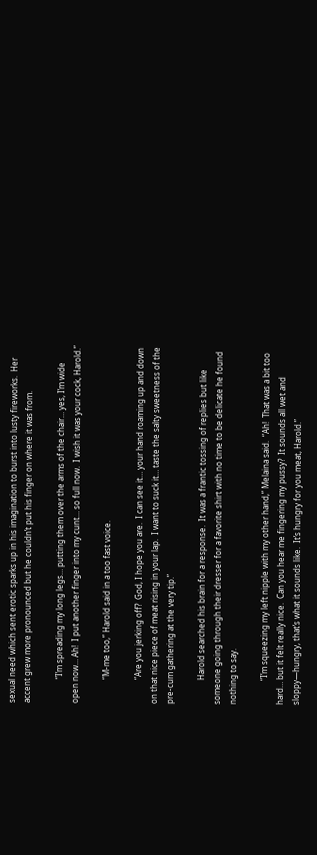sexual need which sent erotic sparks up in his imagination to burst into lusty fireworks.  Her accent grew more pronounced but he couldn’t put his finger on where it was from.

            “I’m spreading my long legs… putting them over the arms of the chair… yes, I’m wide open now… Ah!  I put another finger into my cunt… so full now.  I wish it was your cock, Harold.”

            “M-me too,” Harold said in a too fast voice.

            “Are you jerking off?  God, I hope you are.  I can see it… your hand roaming up and down on that nice piece of meat rising in your lap.  I want to suck it… taste the salty sweetness of the pre-cum gathering at the very tip.”

            Harold searched his brain for a response.  It was a frantic tossing of replies but like someone going through their dresser for a favorite shirt with no time to be delicate he found nothing to say.

            “I’m squeezing my left nipple with my other hand,” Melaina said.  “Ah!  That was a bit too hard… but it felt really nice.  Can you hear me fingering my pussy?  It sounds all wet and sloppy—hungry, that’s what it sounds like.  It’s hungry for you meat, Harold.”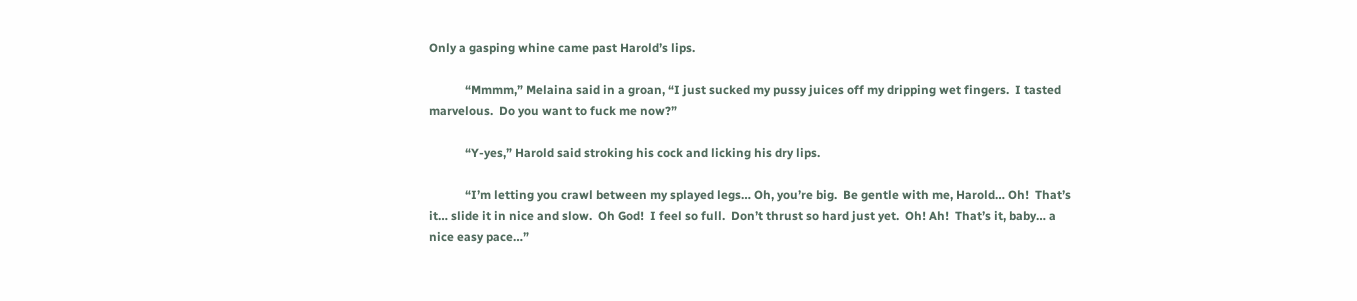Only a gasping whine came past Harold’s lips.

            “Mmmm,” Melaina said in a groan, “I just sucked my pussy juices off my dripping wet fingers.  I tasted marvelous.  Do you want to fuck me now?”

            “Y-yes,” Harold said stroking his cock and licking his dry lips.

            “I’m letting you crawl between my splayed legs… Oh, you’re big.  Be gentle with me, Harold… Oh!  That’s it… slide it in nice and slow.  Oh God!  I feel so full.  Don’t thrust so hard just yet.  Oh! Ah!  That’s it, baby… a nice easy pace…”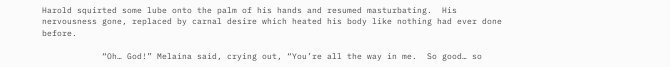Harold squirted some lube onto the palm of his hands and resumed masturbating.  His nervousness gone, replaced by carnal desire which heated his body like nothing had ever done before.

            “Oh… God!” Melaina said, crying out, “You’re all the way in me.  So good… so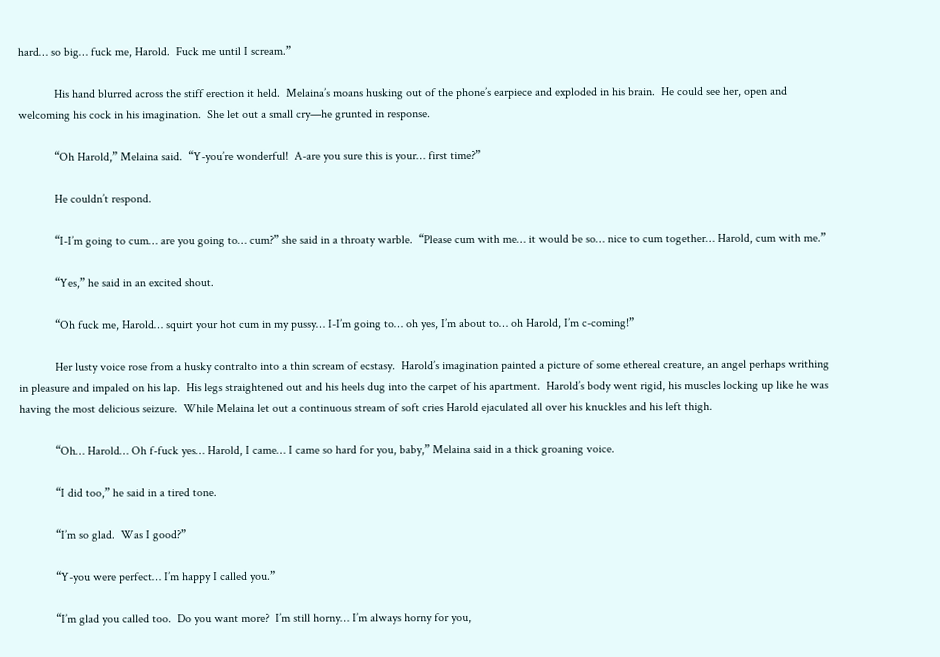hard… so big… fuck me, Harold.  Fuck me until I scream.”

            His hand blurred across the stiff erection it held.  Melaina’s moans husking out of the phone’s earpiece and exploded in his brain.  He could see her, open and welcoming his cock in his imagination.  She let out a small cry—he grunted in response.

            “Oh Harold,” Melaina said.  “Y-you’re wonderful!  A-are you sure this is your… first time?”

            He couldn’t respond.

            “I-I’m going to cum… are you going to… cum?” she said in a throaty warble.  “Please cum with me… it would be so… nice to cum together… Harold, cum with me.”

            “Yes,” he said in an excited shout.

            “Oh fuck me, Harold… squirt your hot cum in my pussy… I-I’m going to… oh yes, I’m about to… oh Harold, I’m c-coming!”

            Her lusty voice rose from a husky contralto into a thin scream of ecstasy.  Harold’s imagination painted a picture of some ethereal creature, an angel perhaps writhing in pleasure and impaled on his lap.  His legs straightened out and his heels dug into the carpet of his apartment.  Harold’s body went rigid, his muscles locking up like he was having the most delicious seizure.  While Melaina let out a continuous stream of soft cries Harold ejaculated all over his knuckles and his left thigh.

            “Oh… Harold… Oh f-fuck yes… Harold, I came… I came so hard for you, baby,” Melaina said in a thick groaning voice.

            “I did too,” he said in a tired tone.

            “I’m so glad.  Was I good?”

            “Y-you were perfect… I’m happy I called you.”

            “I’m glad you called too.  Do you want more?  I’m still horny… I’m always horny for you,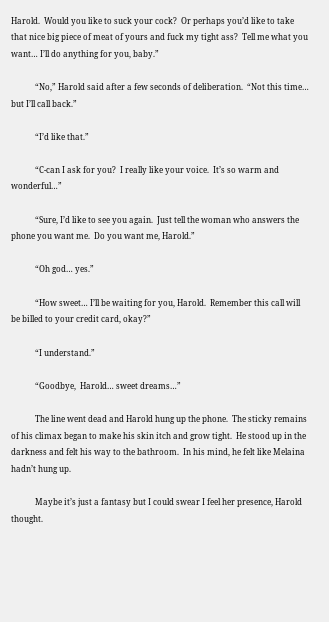Harold.  Would you like to suck your cock?  Or perhaps you’d like to take that nice big piece of meat of yours and fuck my tight ass?  Tell me what you want… I’ll do anything for you, baby.”

            “No,” Harold said after a few seconds of deliberation.  “Not this time… but I’ll call back.”

            “I’d like that.”

            “C-can I ask for you?  I really like your voice.  It’s so warm and wonderful…”

            “Sure, I’d like to see you again.  Just tell the woman who answers the phone you want me.  Do you want me, Harold.”

            “Oh god… yes.”

            “How sweet… I’ll be waiting for you, Harold.  Remember this call will be billed to your credit card, okay?”

            “I understand.”

            “Goodbye,  Harold… sweet dreams…”

            The line went dead and Harold hung up the phone.  The sticky remains of his climax began to make his skin itch and grow tight.  He stood up in the darkness and felt his way to the bathroom.  In his mind, he felt like Melaina hadn’t hung up.

            Maybe it’s just a fantasy but I could swear I feel her presence, Harold thought.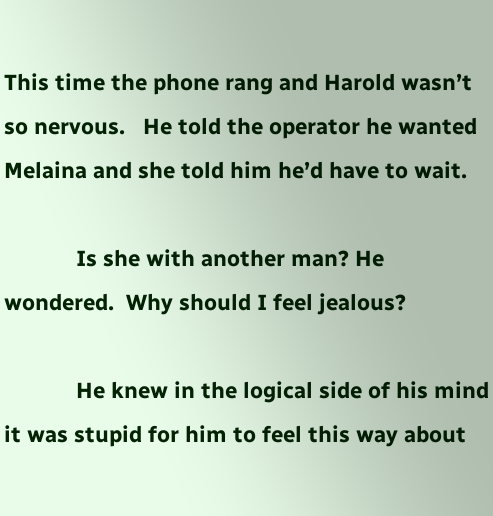This time the phone rang and Harold wasn’t so nervous.   He told the operator he wanted Melaina and she told him he’d have to wait.

            Is she with another man? He wondered.  Why should I feel jealous?

            He knew in the logical side of his mind it was stupid for him to feel this way about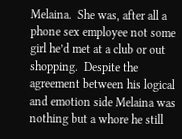Melaina.  She was, after all a phone sex employee not some girl he’d met at a club or out shopping.  Despite the agreement between his logical and emotion side Melaina was nothing but a whore he still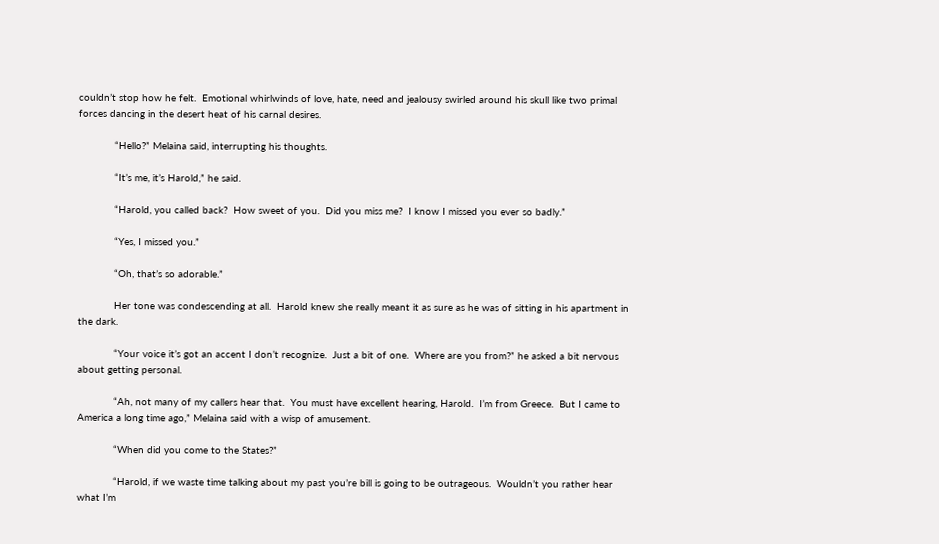couldn’t stop how he felt.  Emotional whirlwinds of love, hate, need and jealousy swirled around his skull like two primal forces dancing in the desert heat of his carnal desires.

            “Hello?” Melaina said, interrupting his thoughts.

            “It’s me, it’s Harold,” he said.

            “Harold, you called back?  How sweet of you.  Did you miss me?  I know I missed you ever so badly.”

            “Yes, I missed you.”

            “Oh, that’s so adorable.”

            Her tone was condescending at all.  Harold knew she really meant it as sure as he was of sitting in his apartment in the dark.

            “Your voice it’s got an accent I don’t recognize.  Just a bit of one.  Where are you from?” he asked a bit nervous about getting personal.

            “Ah, not many of my callers hear that.  You must have excellent hearing, Harold.  I’m from Greece.  But I came to America a long time ago,” Melaina said with a wisp of amusement.

            “When did you come to the States?”

            “Harold, if we waste time talking about my past you’re bill is going to be outrageous.  Wouldn’t you rather hear what I’m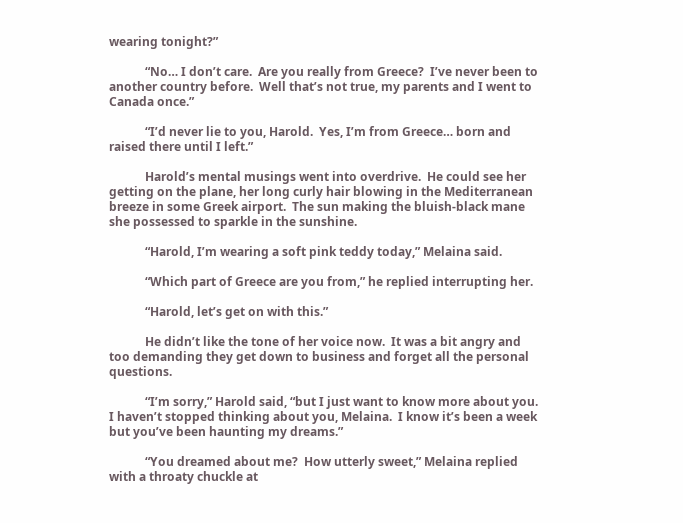wearing tonight?”

            “No… I don’t care.  Are you really from Greece?  I’ve never been to another country before.  Well that’s not true, my parents and I went to Canada once.”

            “I’d never lie to you, Harold.  Yes, I’m from Greece… born and raised there until I left.”

            Harold’s mental musings went into overdrive.  He could see her getting on the plane, her long curly hair blowing in the Mediterranean breeze in some Greek airport.  The sun making the bluish-black mane she possessed to sparkle in the sunshine.

            “Harold, I’m wearing a soft pink teddy today,” Melaina said.

            “Which part of Greece are you from,” he replied interrupting her.

            “Harold, let’s get on with this.”

            He didn’t like the tone of her voice now.  It was a bit angry and too demanding they get down to business and forget all the personal questions.

            “I’m sorry,” Harold said, “but I just want to know more about you.  I haven’t stopped thinking about you, Melaina.  I know it’s been a week but you’ve been haunting my dreams.”

            “You dreamed about me?  How utterly sweet,” Melaina replied with a throaty chuckle at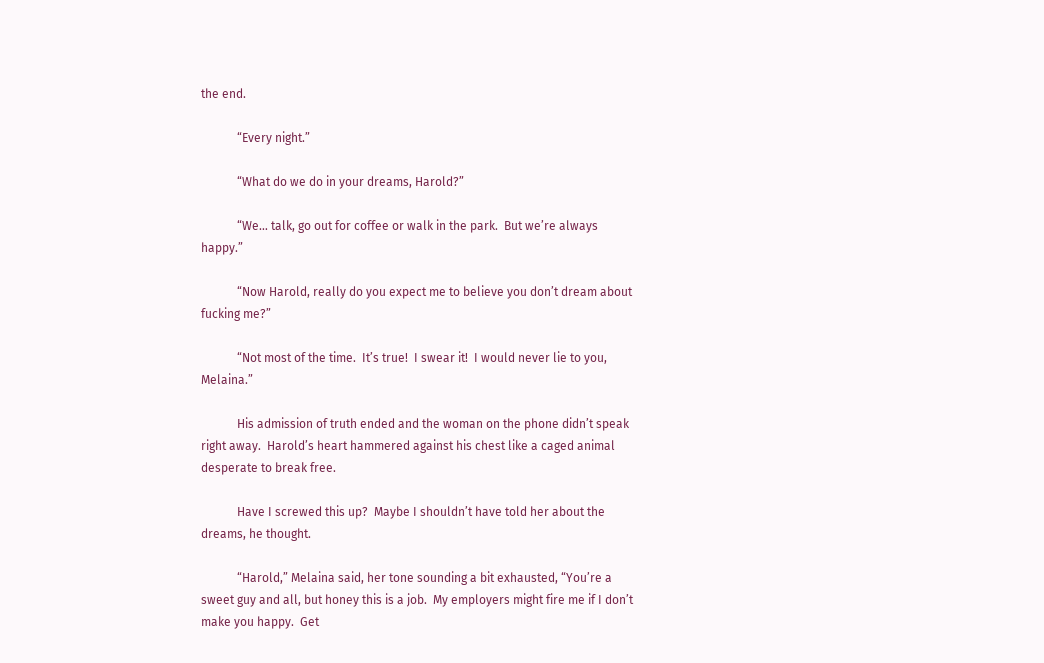the end.

            “Every night.”

            “What do we do in your dreams, Harold?”

            “We… talk, go out for coffee or walk in the park.  But we’re always happy.”

            “Now Harold, really do you expect me to believe you don’t dream about fucking me?”

            “Not most of the time.  It’s true!  I swear it!  I would never lie to you, Melaina.”

            His admission of truth ended and the woman on the phone didn’t speak right away.  Harold’s heart hammered against his chest like a caged animal desperate to break free.

            Have I screwed this up?  Maybe I shouldn’t have told her about the dreams, he thought.

            “Harold,” Melaina said, her tone sounding a bit exhausted, “You’re a sweet guy and all, but honey this is a job.  My employers might fire me if I don’t make you happy.  Get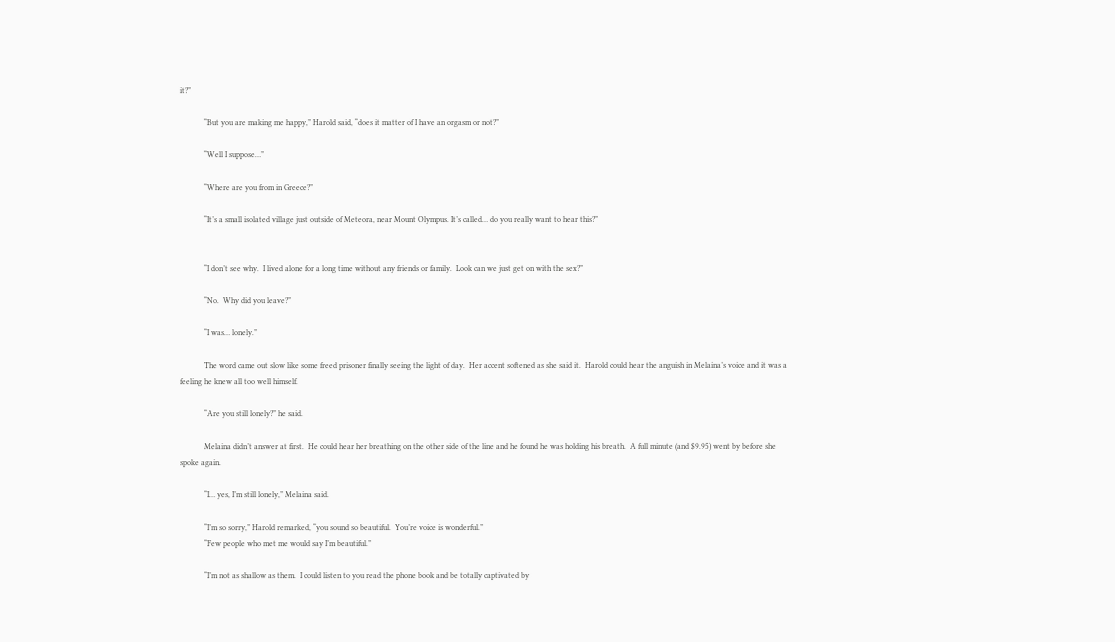it?”

            “But you are making me happy,” Harold said, “does it matter of I have an orgasm or not?”

            “Well I suppose…”

            “Where are you from in Greece?”

            “It’s a small isolated village just outside of Meteora, near Mount Olympus. It’s called… do you really want to hear this?”


            “I don’t see why.  I lived alone for a long time without any friends or family.  Look can we just get on with the sex?”

            “No.  Why did you leave?”

            “I was… lonely.”

            The word came out slow like some freed prisoner finally seeing the light of day.  Her accent softened as she said it.  Harold could hear the anguish in Melaina’s voice and it was a feeling he knew all too well himself.

            “Are you still lonely?” he said.

            Melaina didn’t answer at first.  He could hear her breathing on the other side of the line and he found he was holding his breath.  A full minute (and $9.95) went by before she spoke again.

            “I… yes, I’m still lonely,” Melaina said.

            “I’m so sorry,” Harold remarked, “you sound so beautiful.  You’re voice is wonderful.”
            “Few people who met me would say I’m beautiful.”

            “I’m not as shallow as them.  I could listen to you read the phone book and be totally captivated by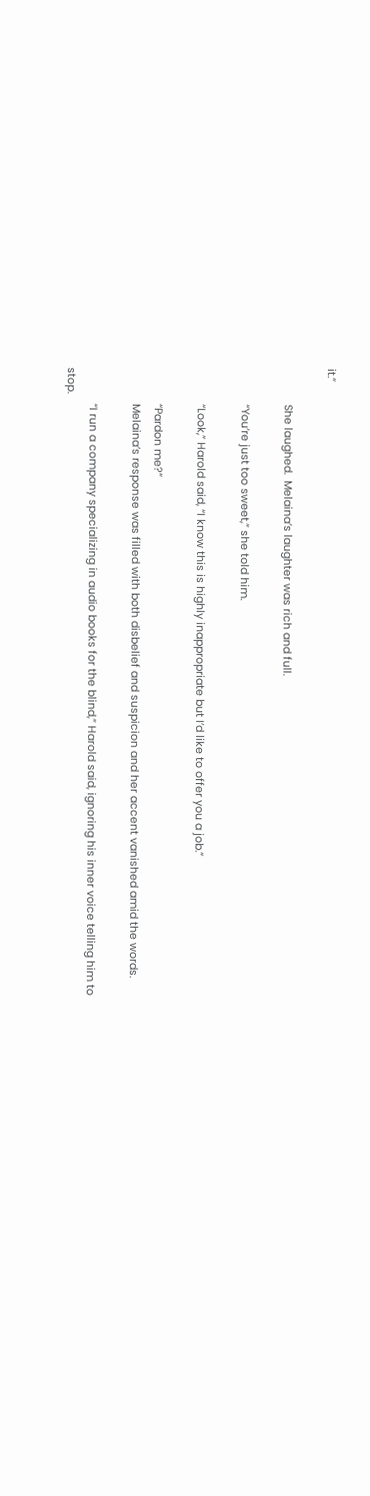it.”

            She laughed.  Melaina’s laughter was rich and full.

            “You’re just too sweet,” she told him.

            “Look,” Harold said, “I know this is highly inappropriate but I’d like to offer you a job.”

            “Pardon me?”
            Melaina’s response was filled with both disbelief and suspicion and her accent vanished amid the words.

            “I run a company specializing in audio books for the blind,” Harold said, ignoring his inner voice telling him to stop.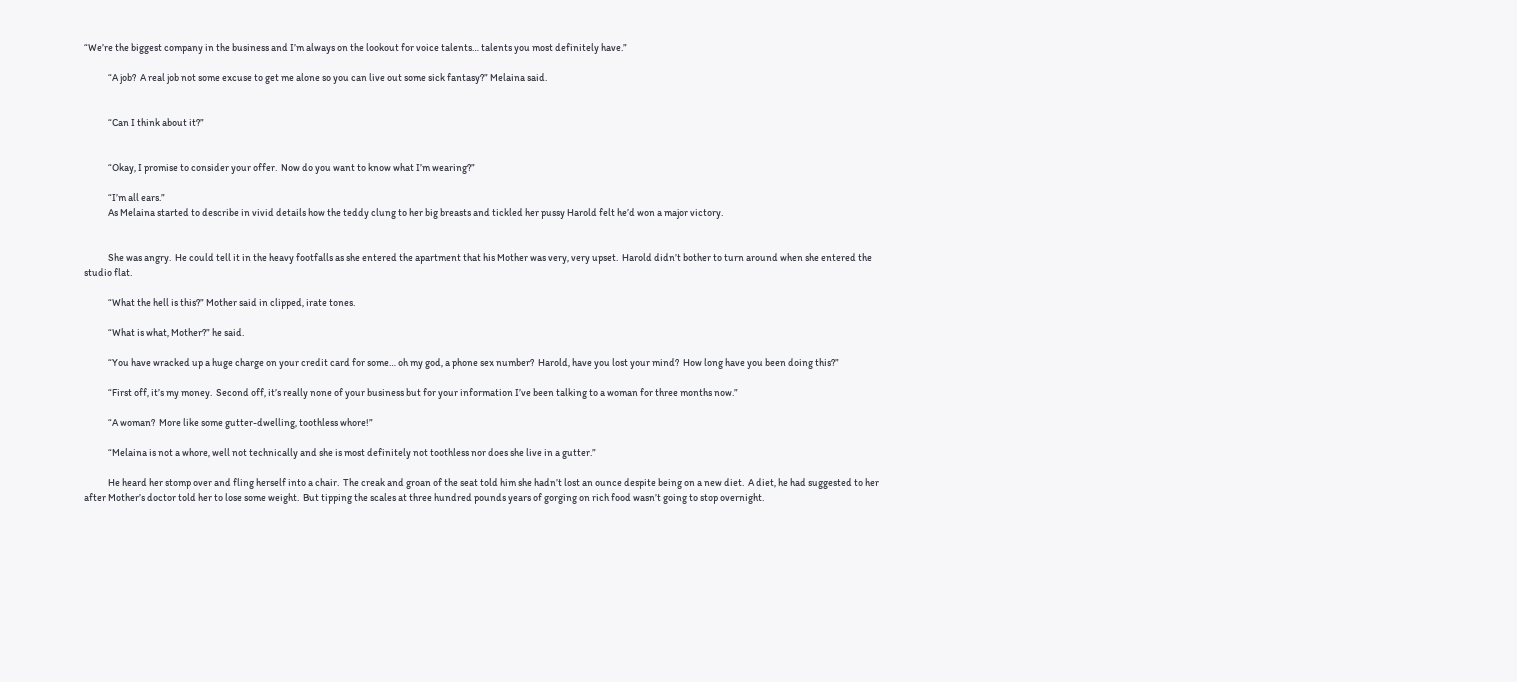“We’re the biggest company in the business and I’m always on the lookout for voice talents… talents you most definitely have.”

            “A job?  A real job not some excuse to get me alone so you can live out some sick fantasy?” Melaina said.


            “Can I think about it?”


            “Okay, I promise to consider your offer.  Now do you want to know what I’m wearing?”

            “I’m all ears.”
            As Melaina started to describe in vivid details how the teddy clung to her big breasts and tickled her pussy Harold felt he’d won a major victory.


            She was angry.  He could tell it in the heavy footfalls as she entered the apartment that his Mother was very, very upset.  Harold didn’t bother to turn around when she entered the studio flat.

            “What the hell is this?” Mother said in clipped, irate tones.

            “What is what, Mother?” he said.

            “You have wracked up a huge charge on your credit card for some… oh my god, a phone sex number?  Harold, have you lost your mind?  How long have you been doing this?”

            “First off, it’s my money.  Second off, it’s really none of your business but for your information I’ve been talking to a woman for three months now.”

            “A woman?  More like some gutter-dwelling, toothless whore!”

            “Melaina is not a whore, well not technically and she is most definitely not toothless nor does she live in a gutter.”

            He heard her stomp over and fling herself into a chair.  The creak and groan of the seat told him she hadn’t lost an ounce despite being on a new diet.  A diet, he had suggested to her after Mother’s doctor told her to lose some weight.  But tipping the scales at three hundred pounds years of gorging on rich food wasn’t going to stop overnight.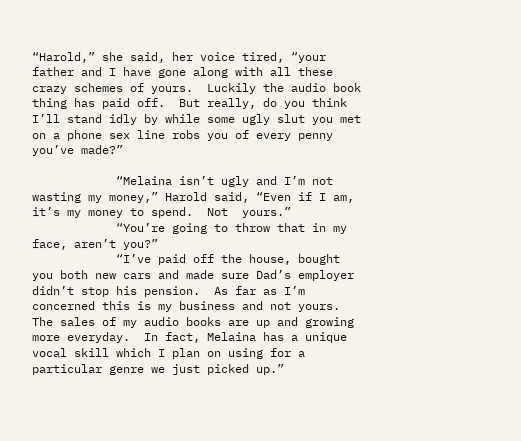“Harold,” she said, her voice tired, “your father and I have gone along with all these crazy schemes of yours.  Luckily the audio book thing has paid off.  But really, do you think I’ll stand idly by while some ugly slut you met on a phone sex line robs you of every penny you’ve made?”

            “Melaina isn’t ugly and I’m not wasting my money,” Harold said, “Even if I am, it’s my money to spend.  Not  yours.”
            “You’re going to throw that in my face, aren’t you?”
            “I’ve paid off the house, bought you both new cars and made sure Dad’s employer didn’t stop his pension.  As far as I’m concerned this is my business and not yours.  The sales of my audio books are up and growing more everyday.  In fact, Melaina has a unique vocal skill which I plan on using for a particular genre we just picked up.”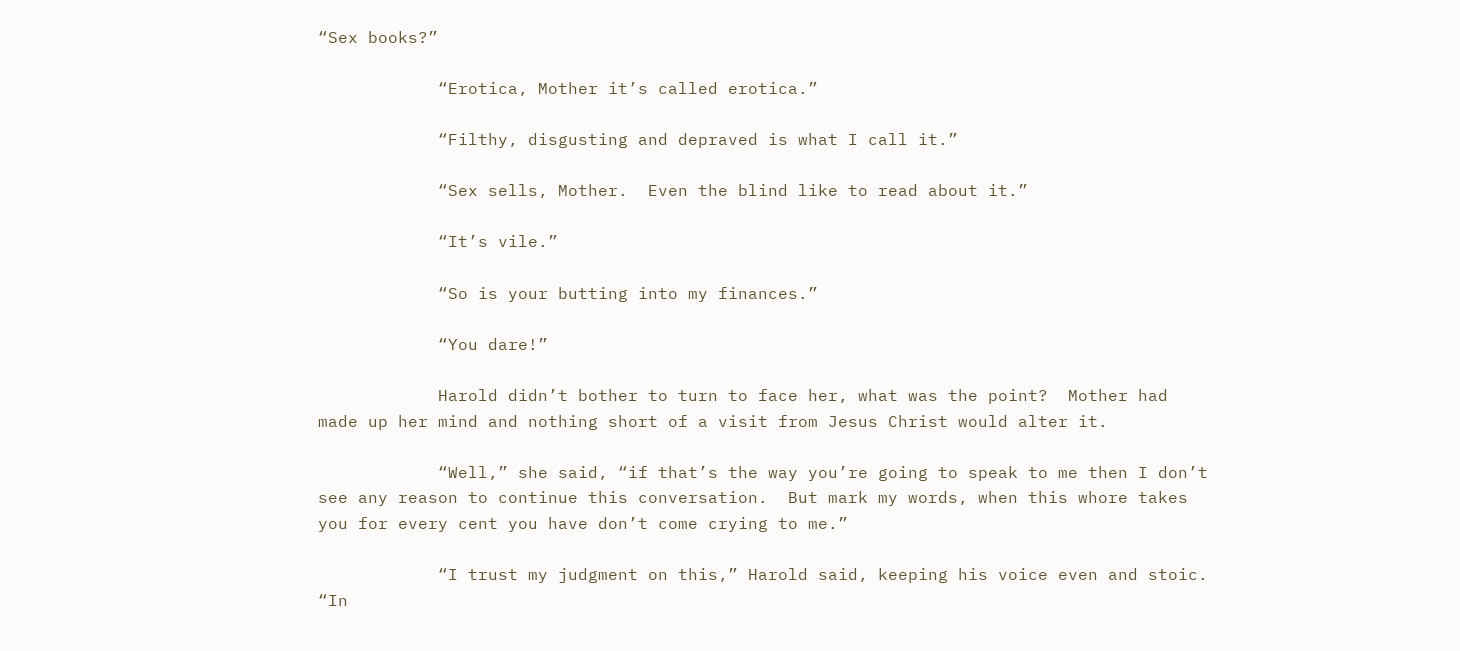“Sex books?”

            “Erotica, Mother it’s called erotica.”

            “Filthy, disgusting and depraved is what I call it.”

            “Sex sells, Mother.  Even the blind like to read about it.”

            “It’s vile.”

            “So is your butting into my finances.”

            “You dare!”

            Harold didn’t bother to turn to face her, what was the point?  Mother had made up her mind and nothing short of a visit from Jesus Christ would alter it.

            “Well,” she said, “if that’s the way you’re going to speak to me then I don’t see any reason to continue this conversation.  But mark my words, when this whore takes you for every cent you have don’t come crying to me.”

            “I trust my judgment on this,” Harold said, keeping his voice even and stoic.  “In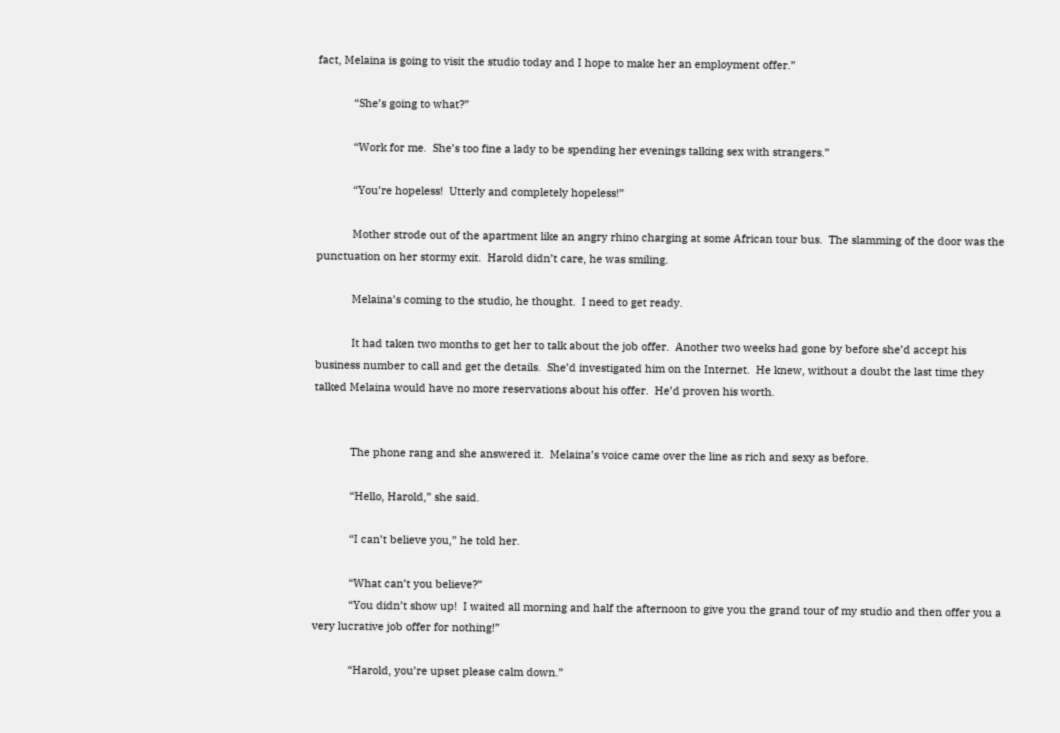fact, Melaina is going to visit the studio today and I hope to make her an employment offer.”

            “She’s going to what?”

            “Work for me.  She’s too fine a lady to be spending her evenings talking sex with strangers.”

            “You’re hopeless!  Utterly and completely hopeless!”

            Mother strode out of the apartment like an angry rhino charging at some African tour bus.  The slamming of the door was the punctuation on her stormy exit.  Harold didn’t care, he was smiling.

            Melaina’s coming to the studio, he thought.  I need to get ready.

            It had taken two months to get her to talk about the job offer.  Another two weeks had gone by before she’d accept his business number to call and get the details.  She’d investigated him on the Internet.  He knew, without a doubt the last time they talked Melaina would have no more reservations about his offer.  He’d proven his worth.


            The phone rang and she answered it.  Melaina’s voice came over the line as rich and sexy as before.

            “Hello, Harold,” she said.

            “I can’t believe you,” he told her.

            “What can’t you believe?”
            “You didn’t show up!  I waited all morning and half the afternoon to give you the grand tour of my studio and then offer you a very lucrative job offer for nothing!”

            “Harold, you’re upset please calm down.”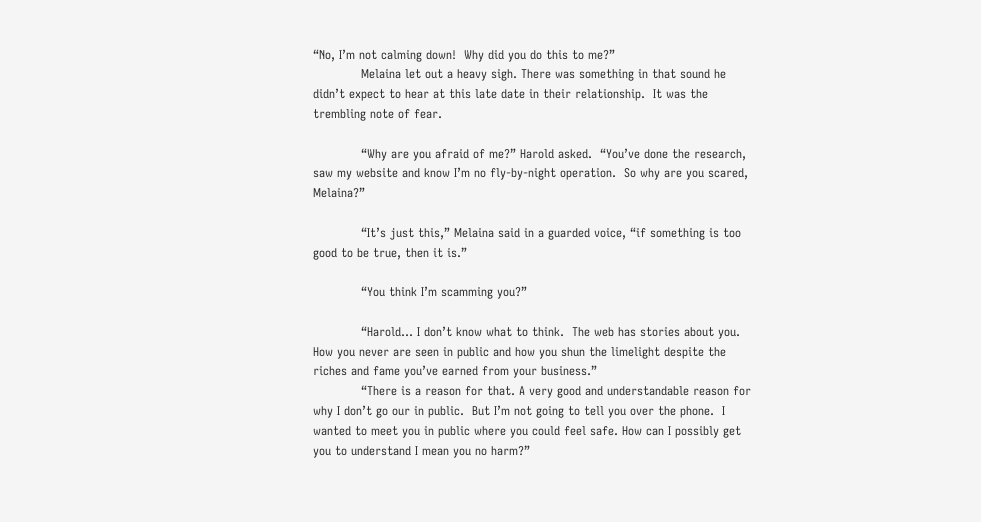“No, I’m not calming down!  Why did you do this to me?”
            Melaina let out a heavy sigh. There was something in that sound he didn’t expect to hear at this late date in their relationship.  It was the trembling note of fear.

            “Why are you afraid of me?” Harold asked.  “You’ve done the research, saw my website and know I’m no fly-by-night operation.  So why are you scared, Melaina?”

            “It’s just this,” Melaina said in a guarded voice, “if something is too good to be true, then it is.”

            “You think I’m scamming you?”

            “Harold… I don’t know what to think.  The web has stories about you.  How you never are seen in public and how you shun the limelight despite the riches and fame you’ve earned from your business.”
            “There is a reason for that. A very good and understandable reason for why I don’t go our in public.  But I’m not going to tell you over the phone.  I wanted to meet you in public where you could feel safe. How can I possibly get you to understand I mean you no harm?”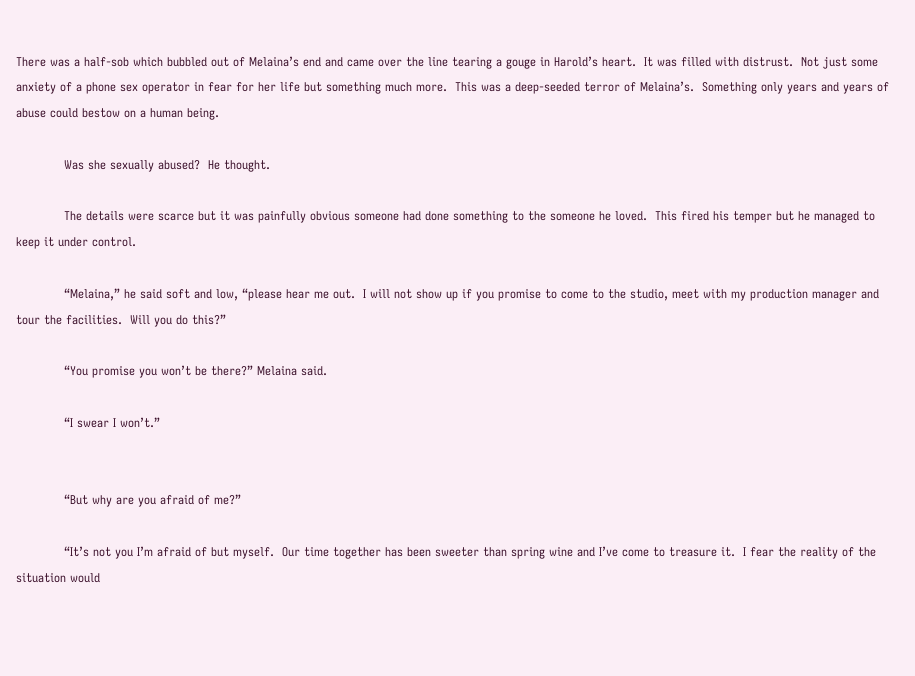There was a half-sob which bubbled out of Melaina’s end and came over the line tearing a gouge in Harold’s heart.  It was filled with distrust.  Not just some anxiety of a phone sex operator in fear for her life but something much more.  This was a deep-seeded terror of Melaina’s.  Something only years and years of abuse could bestow on a human being.

            Was she sexually abused?  He thought.

            The details were scarce but it was painfully obvious someone had done something to the someone he loved.  This fired his temper but he managed to keep it under control.

            “Melaina,” he said soft and low, “please hear me out.  I will not show up if you promise to come to the studio, meet with my production manager and tour the facilities.  Will you do this?”

            “You promise you won’t be there?” Melaina said.

            “I swear I won’t.”


            “But why are you afraid of me?”

            “It’s not you I’m afraid of but myself.  Our time together has been sweeter than spring wine and I’ve come to treasure it.  I fear the reality of the situation would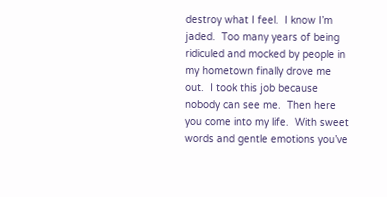destroy what I feel.  I know I’m jaded.  Too many years of being ridiculed and mocked by people in my hometown finally drove me out.  I took this job because nobody can see me.  Then here you come into my life.  With sweet words and gentle emotions you’ve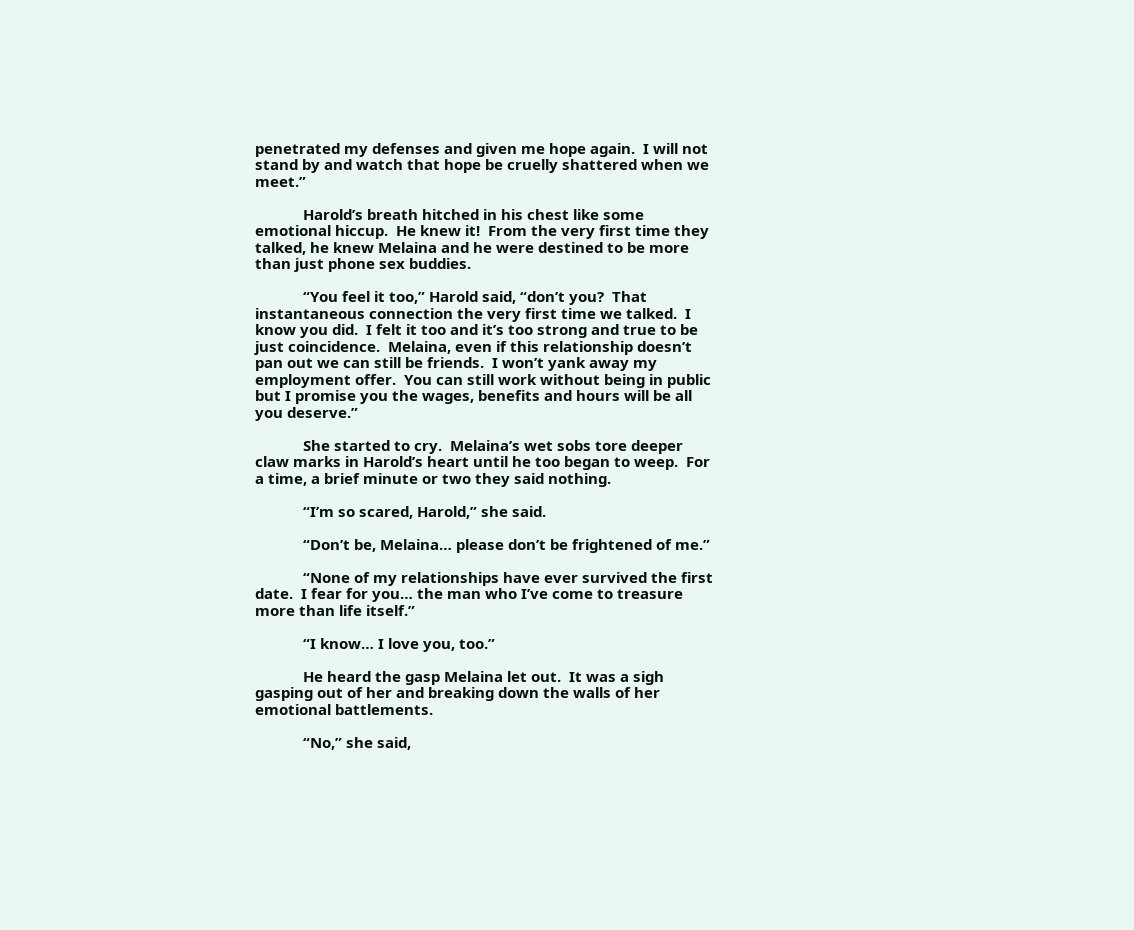penetrated my defenses and given me hope again.  I will not stand by and watch that hope be cruelly shattered when we meet.”

            Harold’s breath hitched in his chest like some emotional hiccup.  He knew it!  From the very first time they talked, he knew Melaina and he were destined to be more than just phone sex buddies.

            “You feel it too,” Harold said, “don’t you?  That instantaneous connection the very first time we talked.  I know you did.  I felt it too and it’s too strong and true to be just coincidence.  Melaina, even if this relationship doesn’t pan out we can still be friends.  I won’t yank away my employment offer.  You can still work without being in public but I promise you the wages, benefits and hours will be all you deserve.”

            She started to cry.  Melaina’s wet sobs tore deeper claw marks in Harold’s heart until he too began to weep.  For a time, a brief minute or two they said nothing.

            “I’m so scared, Harold,” she said.

            “Don’t be, Melaina… please don’t be frightened of me.”

            “None of my relationships have ever survived the first date.  I fear for you… the man who I’ve come to treasure more than life itself.”

            “I know… I love you, too.”

            He heard the gasp Melaina let out.  It was a sigh gasping out of her and breaking down the walls of her emotional battlements.

            “No,” she said,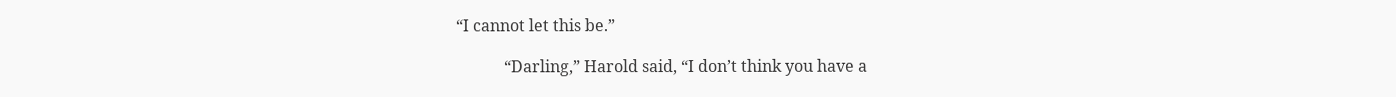“I cannot let this be.”

            “Darling,” Harold said, “I don’t think you have a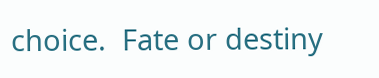choice.  Fate or destiny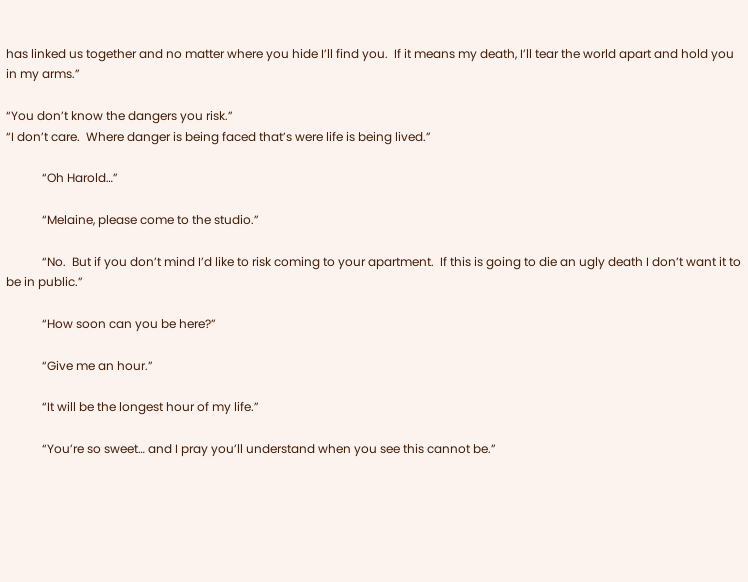has linked us together and no matter where you hide I’ll find you.  If it means my death, I’ll tear the world apart and hold you in my arms.”

“You don’t know the dangers you risk.”
“I don’t care.  Where danger is being faced that’s were life is being lived.”

            “Oh Harold…”

            “Melaine, please come to the studio.”

            “No.  But if you don’t mind I’d like to risk coming to your apartment.  If this is going to die an ugly death I don’t want it to be in public.”

            “How soon can you be here?”

            “Give me an hour.”

            “It will be the longest hour of my life.”

            “You’re so sweet… and I pray you’ll understand when you see this cannot be.”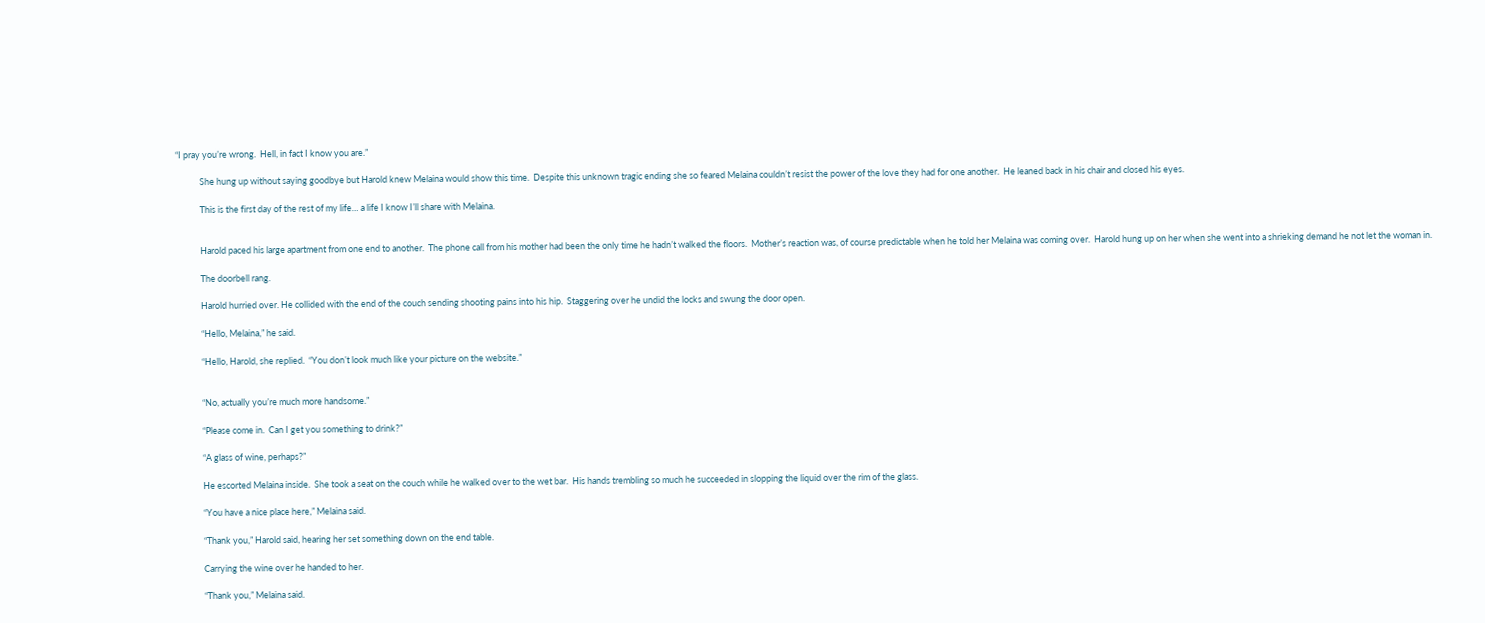“I pray you’re wrong.  Hell, in fact I know you are.”

            She hung up without saying goodbye but Harold knew Melaina would show this time.  Despite this unknown tragic ending she so feared Melaina couldn’t resist the power of the love they had for one another.  He leaned back in his chair and closed his eyes.

            This is the first day of the rest of my life… a life I know I’ll share with Melaina.


            Harold paced his large apartment from one end to another.  The phone call from his mother had been the only time he hadn’t walked the floors.  Mother’s reaction was, of course predictable when he told her Melaina was coming over.  Harold hung up on her when she went into a shrieking demand he not let the woman in.

            The doorbell rang.

            Harold hurried over. He collided with the end of the couch sending shooting pains into his hip.  Staggering over he undid the locks and swung the door open.

            “Hello, Melaina,” he said.

            “Hello, Harold, she replied.  “You don’t look much like your picture on the website.”


            “No, actually you’re much more handsome.”

            “Please come in.  Can I get you something to drink?”

            “A glass of wine, perhaps?”

            He escorted Melaina inside.  She took a seat on the couch while he walked over to the wet bar.  His hands trembling so much he succeeded in slopping the liquid over the rim of the glass.

            “You have a nice place here,” Melaina said.

            “Thank you,” Harold said, hearing her set something down on the end table.

            Carrying the wine over he handed to her.

            “Thank you,” Melaina said.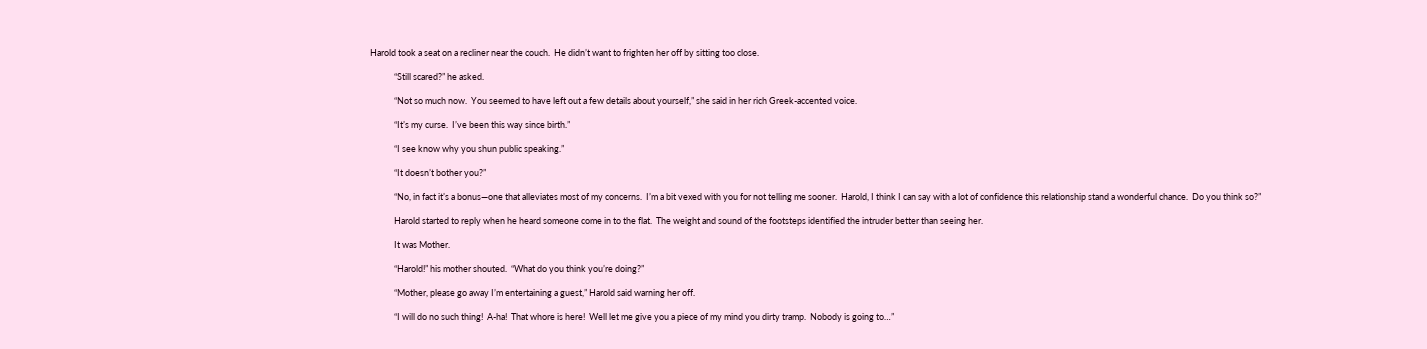Harold took a seat on a recliner near the couch.  He didn’t want to frighten her off by sitting too close.

            “Still scared?” he asked.

            “Not so much now.  You seemed to have left out a few details about yourself,” she said in her rich Greek-accented voice.

            “It’s my curse.  I’ve been this way since birth.”

            “I see know why you shun public speaking.”

            “It doesn’t bother you?”

            “No, in fact it’s a bonus—one that alleviates most of my concerns.  I’m a bit vexed with you for not telling me sooner.  Harold, I think I can say with a lot of confidence this relationship stand a wonderful chance.  Do you think so?”

            Harold started to reply when he heard someone come in to the flat.  The weight and sound of the footsteps identified the intruder better than seeing her.

            It was Mother.

            “Harold!” his mother shouted.  “What do you think you’re doing?”

            “Mother, please go away I’m entertaining a guest,” Harold said warning her off.

            “I will do no such thing!  A-ha!  That whore is here!  Well let me give you a piece of my mind you dirty tramp.  Nobody is going to…”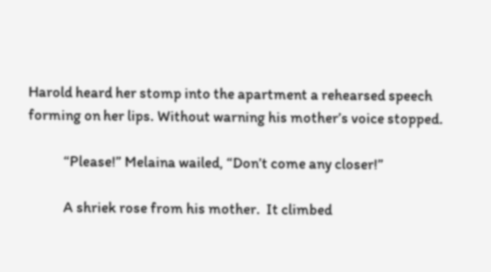Harold heard her stomp into the apartment a rehearsed speech forming on her lips. Without warning his mother’s voice stopped.

            “Please!” Melaina wailed, “Don’t come any closer!”

            A shriek rose from his mother.  It climbed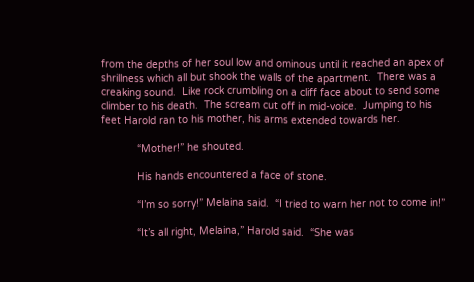from the depths of her soul low and ominous until it reached an apex of shrillness which all but shook the walls of the apartment.  There was a creaking sound.  Like rock crumbling on a cliff face about to send some climber to his death.  The scream cut off in mid-voice.  Jumping to his feet Harold ran to his mother, his arms extended towards her.

            “Mother!” he shouted.

            His hands encountered a face of stone.

            “I’m so sorry!” Melaina said.  “I tried to warn her not to come in!”

            “It’s all right, Melaina,” Harold said.  “She was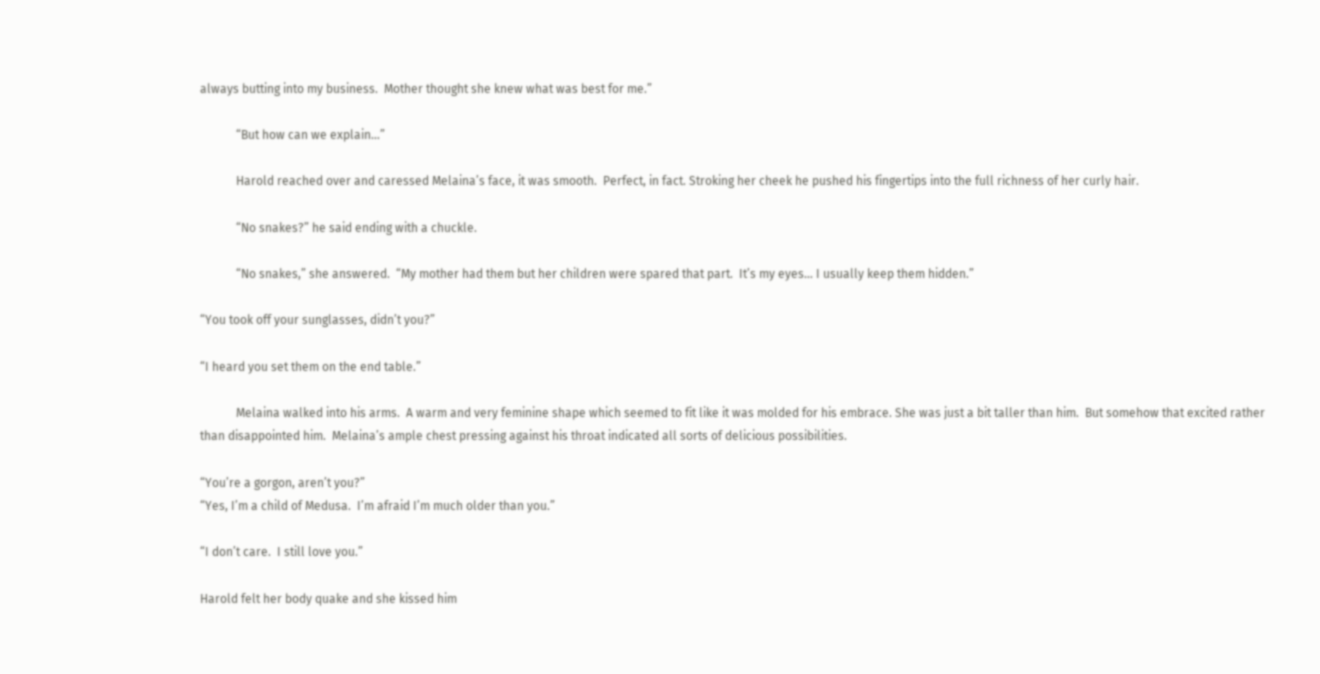always butting into my business.  Mother thought she knew what was best for me.”

            “But how can we explain…”

            Harold reached over and caressed Melaina’s face, it was smooth.  Perfect, in fact. Stroking her cheek he pushed his fingertips into the full richness of her curly hair.

            “No snakes?” he said ending with a chuckle.

            “No snakes,” she answered.  “My mother had them but her children were spared that part.  It’s my eyes… I usually keep them hidden.”

“You took off your sunglasses, didn’t you?”

“I heard you set them on the end table.”

            Melaina walked into his arms.  A warm and very feminine shape which seemed to fit like it was molded for his embrace. She was just a bit taller than him.  But somehow that excited rather than disappointed him.  Melaina’s ample chest pressing against his throat indicated all sorts of delicious possibilities.

“You’re a gorgon, aren’t you?”
“Yes, I’m a child of Medusa.  I’m afraid I’m much older than you.”

“I don’t care.  I still love you.”

Harold felt her body quake and she kissed him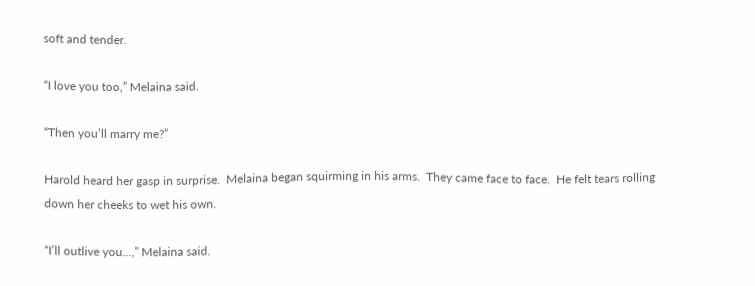soft and tender.

“I love you too,” Melaina said.

“Then you’ll marry me?”

Harold heard her gasp in surprise.  Melaina began squirming in his arms.  They came face to face.  He felt tears rolling down her cheeks to wet his own.

“I’ll outlive you…,” Melaina said.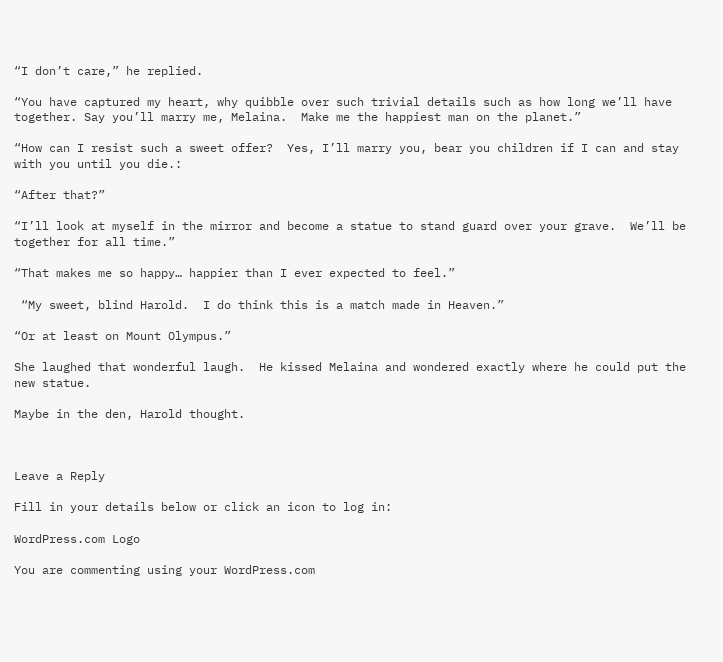“I don’t care,” he replied.

“You have captured my heart, why quibble over such trivial details such as how long we’ll have together. Say you’ll marry me, Melaina.  Make me the happiest man on the planet.”

“How can I resist such a sweet offer?  Yes, I’ll marry you, bear you children if I can and stay with you until you die.:

“After that?”

“I’ll look at myself in the mirror and become a statue to stand guard over your grave.  We’ll be together for all time.”

“That makes me so happy… happier than I ever expected to feel.”

 “My sweet, blind Harold.  I do think this is a match made in Heaven.”

“Or at least on Mount Olympus.”

She laughed that wonderful laugh.  He kissed Melaina and wondered exactly where he could put the new statue.

Maybe in the den, Harold thought.



Leave a Reply

Fill in your details below or click an icon to log in:

WordPress.com Logo

You are commenting using your WordPress.com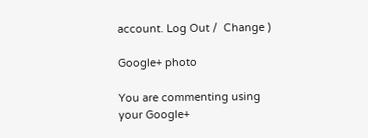account. Log Out /  Change )

Google+ photo

You are commenting using your Google+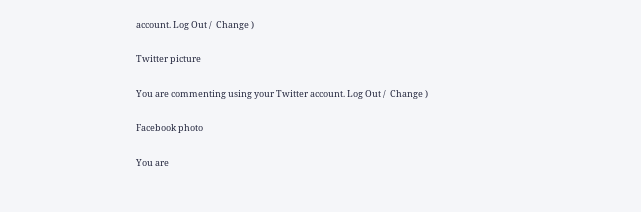account. Log Out /  Change )

Twitter picture

You are commenting using your Twitter account. Log Out /  Change )

Facebook photo

You are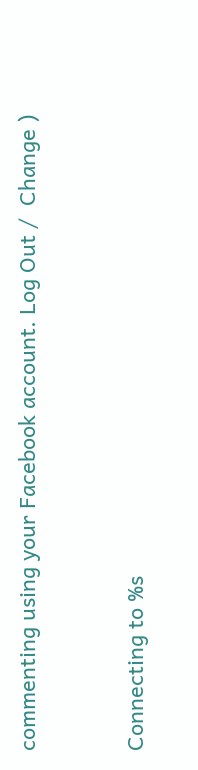commenting using your Facebook account. Log Out /  Change )


Connecting to %s